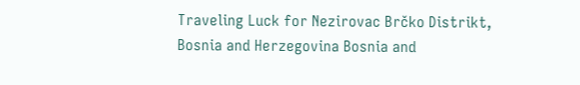Traveling Luck for Nezirovac Brčko Distrikt, Bosnia and Herzegovina Bosnia and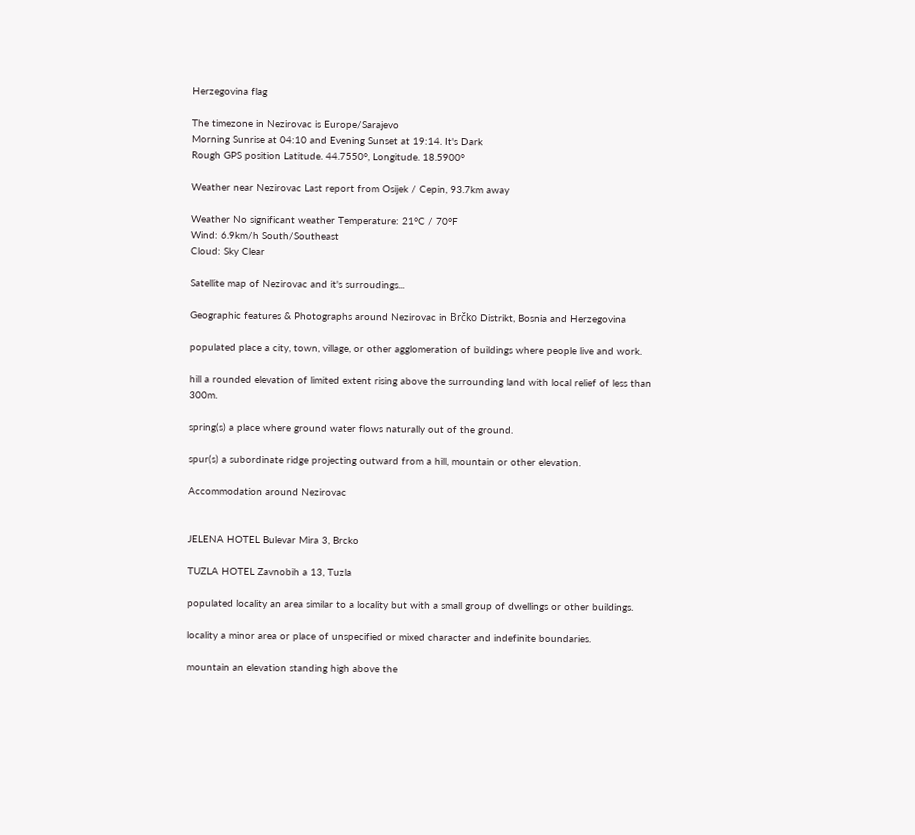Herzegovina flag

The timezone in Nezirovac is Europe/Sarajevo
Morning Sunrise at 04:10 and Evening Sunset at 19:14. It's Dark
Rough GPS position Latitude. 44.7550°, Longitude. 18.5900°

Weather near Nezirovac Last report from Osijek / Cepin, 93.7km away

Weather No significant weather Temperature: 21°C / 70°F
Wind: 6.9km/h South/Southeast
Cloud: Sky Clear

Satellite map of Nezirovac and it's surroudings...

Geographic features & Photographs around Nezirovac in Brčko Distrikt, Bosnia and Herzegovina

populated place a city, town, village, or other agglomeration of buildings where people live and work.

hill a rounded elevation of limited extent rising above the surrounding land with local relief of less than 300m.

spring(s) a place where ground water flows naturally out of the ground.

spur(s) a subordinate ridge projecting outward from a hill, mountain or other elevation.

Accommodation around Nezirovac


JELENA HOTEL Bulevar Mira 3, Brcko

TUZLA HOTEL Zavnobih a 13, Tuzla

populated locality an area similar to a locality but with a small group of dwellings or other buildings.

locality a minor area or place of unspecified or mixed character and indefinite boundaries.

mountain an elevation standing high above the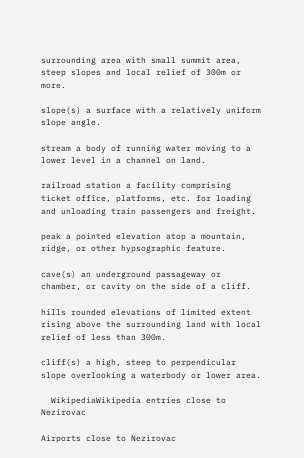surrounding area with small summit area, steep slopes and local relief of 300m or more.

slope(s) a surface with a relatively uniform slope angle.

stream a body of running water moving to a lower level in a channel on land.

railroad station a facility comprising ticket office, platforms, etc. for loading and unloading train passengers and freight.

peak a pointed elevation atop a mountain, ridge, or other hypsographic feature.

cave(s) an underground passageway or chamber, or cavity on the side of a cliff.

hills rounded elevations of limited extent rising above the surrounding land with local relief of less than 300m.

cliff(s) a high, steep to perpendicular slope overlooking a waterbody or lower area.

  WikipediaWikipedia entries close to Nezirovac

Airports close to Nezirovac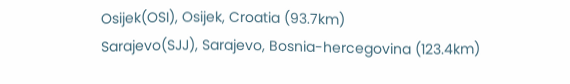Osijek(OSI), Osijek, Croatia (93.7km)
Sarajevo(SJJ), Sarajevo, Bosnia-hercegovina (123.4km)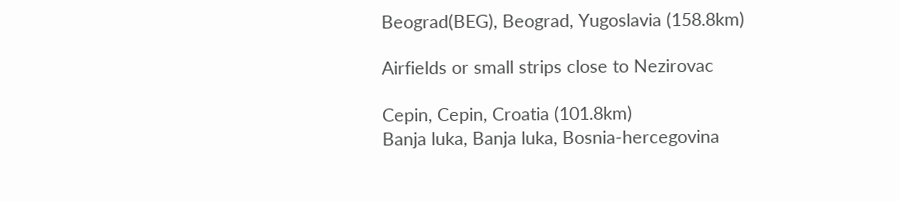Beograd(BEG), Beograd, Yugoslavia (158.8km)

Airfields or small strips close to Nezirovac

Cepin, Cepin, Croatia (101.8km)
Banja luka, Banja luka, Bosnia-hercegovina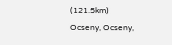(121.5km)
Ocseny, Ocseny,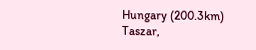Hungary (200.3km)
Taszar,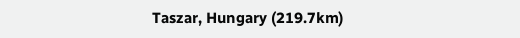Taszar, Hungary (219.7km)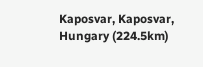Kaposvar, Kaposvar, Hungary (224.5km)